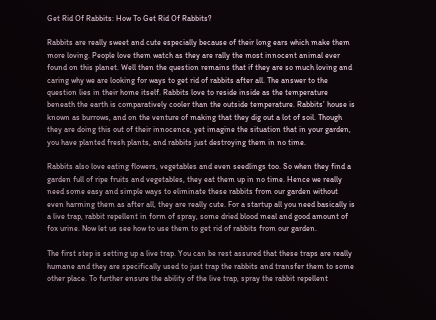Get Rid Of Rabbits: How To Get Rid Of Rabbits?

Rabbits are really sweet and cute especially because of their long ears which make them more loving. People love them watch as they are rally the most innocent animal ever found on this planet. Well then the question remains that if they are so much loving and caring why we are looking for ways to get rid of rabbits after all. The answer to the question lies in their home itself. Rabbits love to reside inside as the temperature beneath the earth is comparatively cooler than the outside temperature. Rabbits’ house is known as burrows, and on the venture of making that they dig out a lot of soil. Though they are doing this out of their innocence, yet imagine the situation that in your garden, you have planted fresh plants, and rabbits just destroying them in no time.

Rabbits also love eating flowers, vegetables and even seedlings too. So when they find a garden full of ripe fruits and vegetables, they eat them up in no time. Hence we really need some easy and simple ways to eliminate these rabbits from our garden without even harming them as after all, they are really cute. For a startup all you need basically is a live trap, rabbit repellent in form of spray, some dried blood meal and good amount of fox urine. Now let us see how to use them to get rid of rabbits from our garden.

The first step is setting up a live trap. You can be rest assured that these traps are really humane and they are specifically used to just trap the rabbits and transfer them to some other place. To further ensure the ability of the live trap, spray the rabbit repellent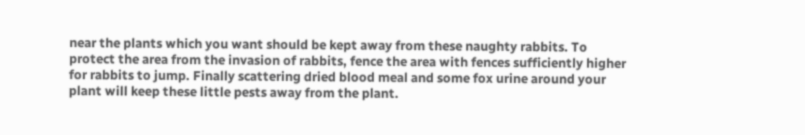near the plants which you want should be kept away from these naughty rabbits. To protect the area from the invasion of rabbits, fence the area with fences sufficiently higher for rabbits to jump. Finally scattering dried blood meal and some fox urine around your plant will keep these little pests away from the plant.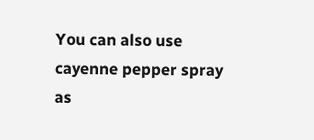You can also use cayenne pepper spray as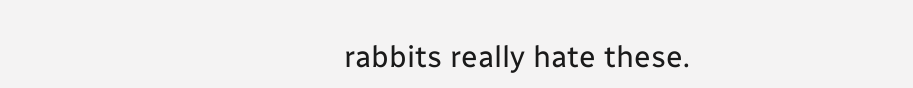rabbits really hate these.